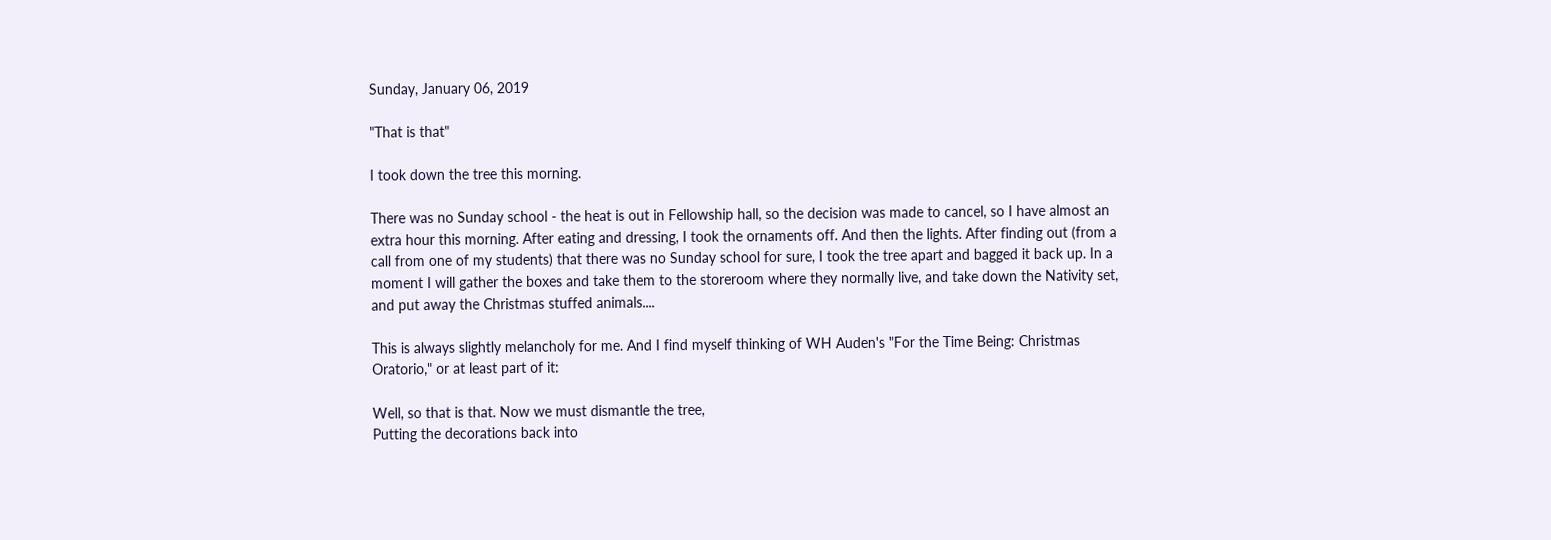Sunday, January 06, 2019

"That is that"

I took down the tree this morning.

There was no Sunday school - the heat is out in Fellowship hall, so the decision was made to cancel, so I have almost an extra hour this morning. After eating and dressing, I took the ornaments off. And then the lights. After finding out (from a call from one of my students) that there was no Sunday school for sure, I took the tree apart and bagged it back up. In a moment I will gather the boxes and take them to the storeroom where they normally live, and take down the Nativity set, and put away the Christmas stuffed animals....

This is always slightly melancholy for me. And I find myself thinking of WH Auden's "For the Time Being: Christmas Oratorio," or at least part of it:

Well, so that is that. Now we must dismantle the tree,
Putting the decorations back into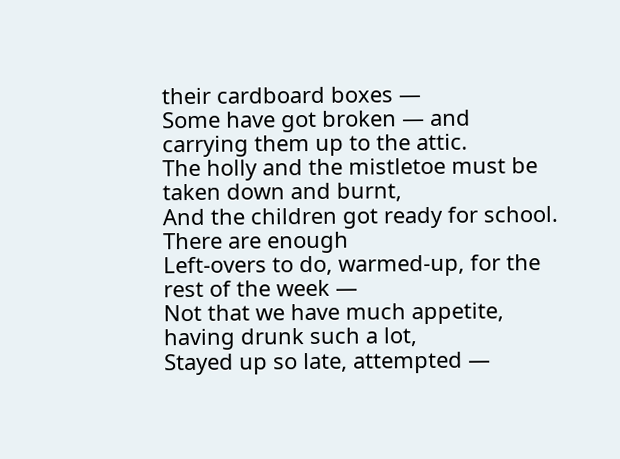their cardboard boxes —
Some have got broken — and carrying them up to the attic.
The holly and the mistletoe must be taken down and burnt,
And the children got ready for school. There are enough
Left-overs to do, warmed-up, for the rest of the week —
Not that we have much appetite, having drunk such a lot,
Stayed up so late, attempted —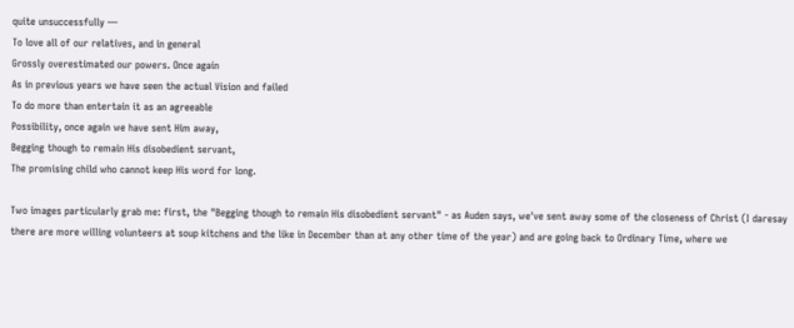quite unsuccessfully —
To love all of our relatives, and in general
Grossly overestimated our powers. Once again
As in previous years we have seen the actual Vision and failed
To do more than entertain it as an agreeable
Possibility, once again we have sent Him away,
Begging though to remain His disobedient servant,
The promising child who cannot keep His word for long.

Two images particularly grab me: first, the "Begging though to remain His disobedient servant" - as Auden says, we've sent away some of the closeness of Christ (I daresay there are more willing volunteers at soup kitchens and the like in December than at any other time of the year) and are going back to Ordinary Time, where we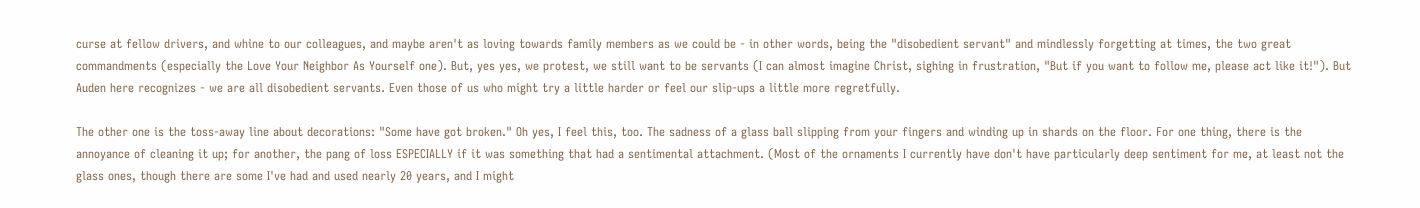curse at fellow drivers, and whine to our colleagues, and maybe aren't as loving towards family members as we could be - in other words, being the "disobedient servant" and mindlessly forgetting at times, the two great commandments (especially the Love Your Neighbor As Yourself one). But, yes yes, we protest, we still want to be servants (I can almost imagine Christ, sighing in frustration, "But if you want to follow me, please act like it!"). But Auden here recognizes - we are all disobedient servants. Even those of us who might try a little harder or feel our slip-ups a little more regretfully.

The other one is the toss-away line about decorations: "Some have got broken." Oh yes, I feel this, too. The sadness of a glass ball slipping from your fingers and winding up in shards on the floor. For one thing, there is the annoyance of cleaning it up; for another, the pang of loss ESPECIALLY if it was something that had a sentimental attachment. (Most of the ornaments I currently have don't have particularly deep sentiment for me, at least not the glass ones, though there are some I've had and used nearly 20 years, and I might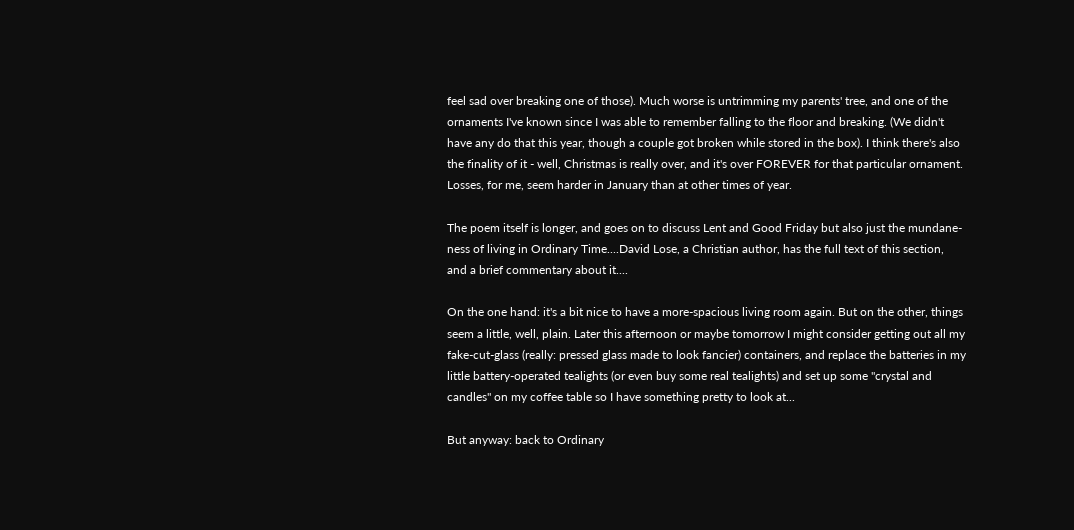feel sad over breaking one of those). Much worse is untrimming my parents' tree, and one of the ornaments I've known since I was able to remember falling to the floor and breaking. (We didn't have any do that this year, though a couple got broken while stored in the box). I think there's also the finality of it - well, Christmas is really over, and it's over FOREVER for that particular ornament. Losses, for me, seem harder in January than at other times of year.

The poem itself is longer, and goes on to discuss Lent and Good Friday but also just the mundane-ness of living in Ordinary Time....David Lose, a Christian author, has the full text of this section, and a brief commentary about it....

On the one hand: it's a bit nice to have a more-spacious living room again. But on the other, things seem a little, well, plain. Later this afternoon or maybe tomorrow I might consider getting out all my fake-cut-glass (really: pressed glass made to look fancier) containers, and replace the batteries in my little battery-operated tealights (or even buy some real tealights) and set up some "crystal and candles" on my coffee table so I have something pretty to look at...

But anyway: back to Ordinary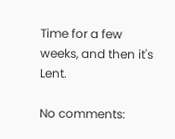Time for a few weeks, and then it's Lent.

No comments: